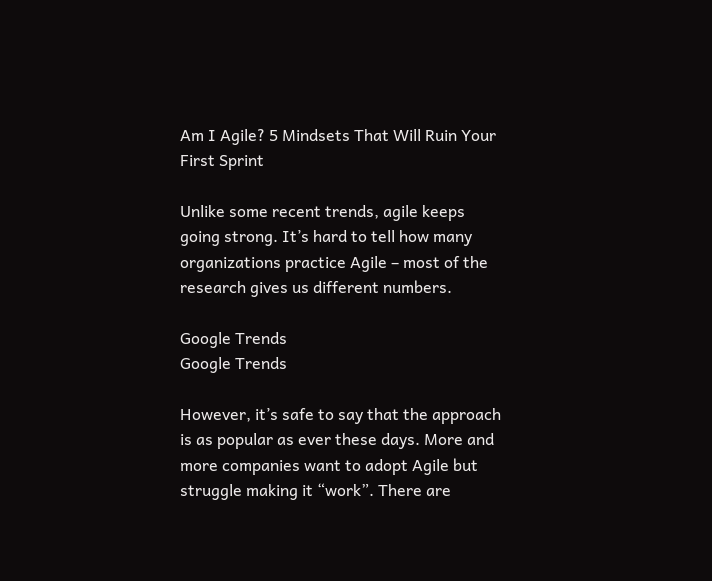Am I Agile? 5 Mindsets That Will Ruin Your First Sprint

Unlike some recent trends, agile keeps going strong. It’s hard to tell how many organizations practice Agile – most of the research gives us different numbers.

Google Trends
Google Trends

However, it’s safe to say that the approach is as popular as ever these days. More and more companies want to adopt Agile but struggle making it “work”. There are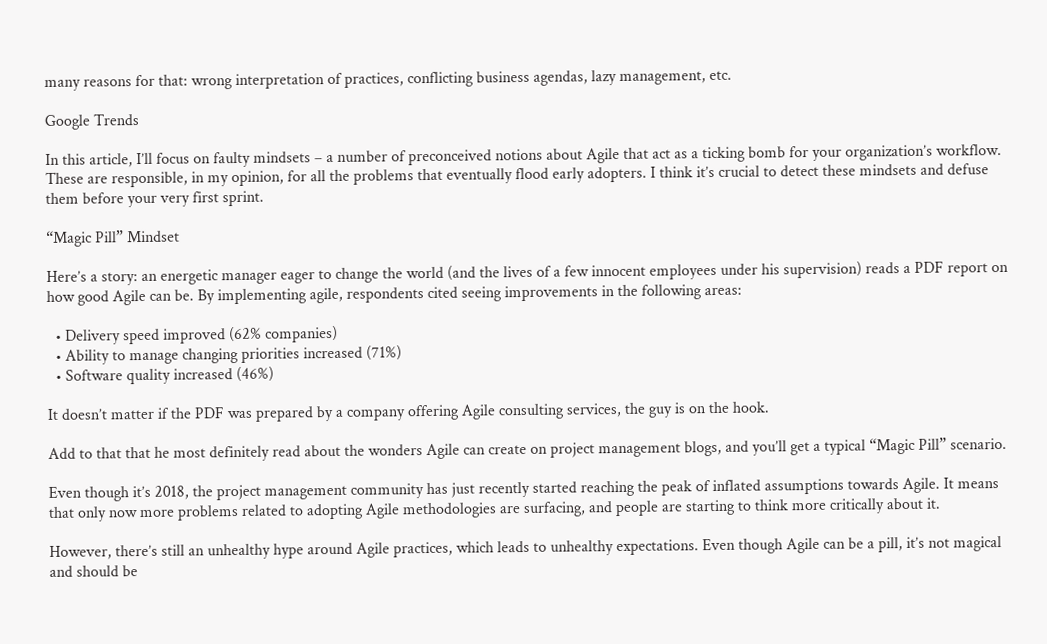many reasons for that: wrong interpretation of practices, conflicting business agendas, lazy management, etc.

Google Trends

In this article, I’ll focus on faulty mindsets – a number of preconceived notions about Agile that act as a ticking bomb for your organization’s workflow. These are responsible, in my opinion, for all the problems that eventually flood early adopters. I think it’s crucial to detect these mindsets and defuse them before your very first sprint.

“Magic Pill” Mindset

Here’s a story: an energetic manager eager to change the world (and the lives of a few innocent employees under his supervision) reads a PDF report on how good Agile can be. By implementing agile, respondents cited seeing improvements in the following areas:

  • Delivery speed improved (62% companies)
  • Ability to manage changing priorities increased (71%)
  • Software quality increased (46%)

It doesn’t matter if the PDF was prepared by a company offering Agile consulting services, the guy is on the hook.

Add to that that he most definitely read about the wonders Agile can create on project management blogs, and you’ll get a typical “Magic Pill” scenario.

Even though it’s 2018, the project management community has just recently started reaching the peak of inflated assumptions towards Agile. It means that only now more problems related to adopting Agile methodologies are surfacing, and people are starting to think more critically about it.

However, there’s still an unhealthy hype around Agile practices, which leads to unhealthy expectations. Even though Agile can be a pill, it’s not magical and should be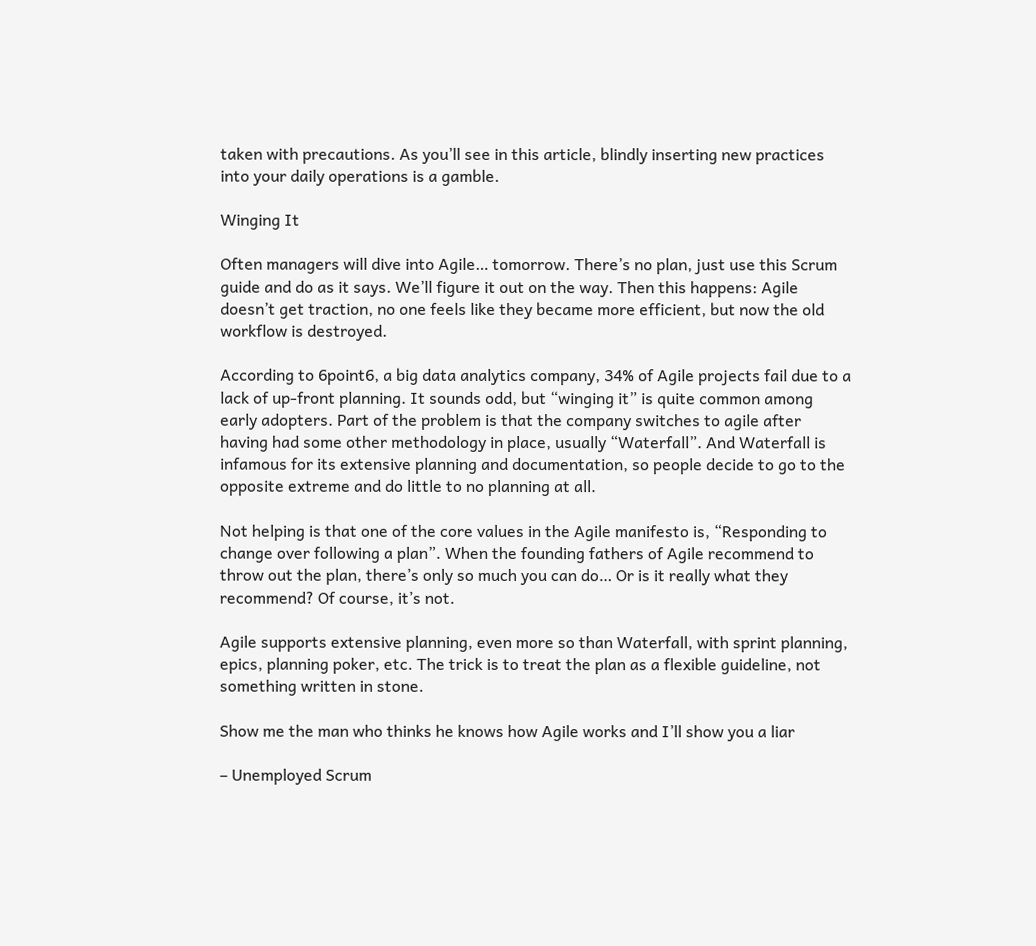taken with precautions. As you’ll see in this article, blindly inserting new practices into your daily operations is a gamble.

Winging It

Often managers will dive into Agile… tomorrow. There’s no plan, just use this Scrum guide and do as it says. We’ll figure it out on the way. Then this happens: Agile doesn’t get traction, no one feels like they became more efficient, but now the old workflow is destroyed.

According to 6point6, a big data analytics company, 34% of Agile projects fail due to a lack of up-front planning. It sounds odd, but “winging it” is quite common among early adopters. Part of the problem is that the company switches to agile after having had some other methodology in place, usually “Waterfall”. And Waterfall is infamous for its extensive planning and documentation, so people decide to go to the opposite extreme and do little to no planning at all.

Not helping is that one of the core values in the Agile manifesto is, “Responding to change over following a plan”. When the founding fathers of Agile recommend to throw out the plan, there’s only so much you can do… Or is it really what they recommend? Of course, it’s not.

Agile supports extensive planning, even more so than Waterfall, with sprint planning, epics, planning poker, etc. The trick is to treat the plan as a flexible guideline, not something written in stone.

Show me the man who thinks he knows how Agile works and I’ll show you a liar

– Unemployed Scrum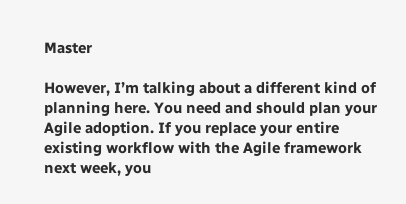Master

However, I’m talking about a different kind of planning here. You need and should plan your Agile adoption. If you replace your entire existing workflow with the Agile framework next week, you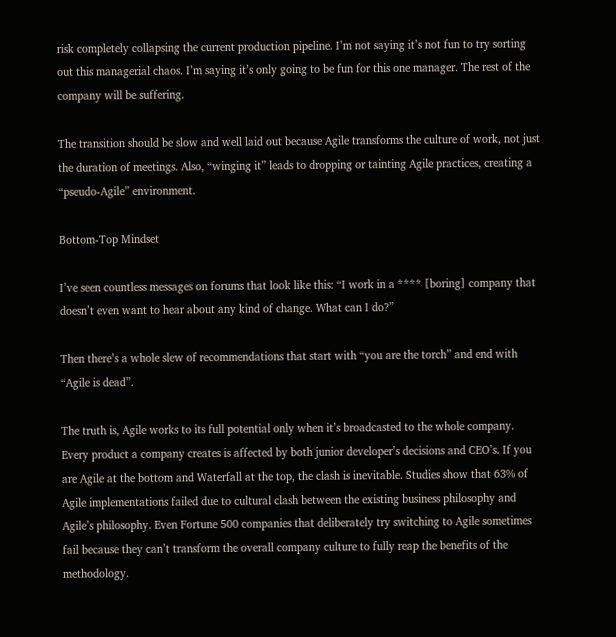risk completely collapsing the current production pipeline. I’m not saying it’s not fun to try sorting out this managerial chaos. I’m saying it’s only going to be fun for this one manager. The rest of the company will be suffering.

The transition should be slow and well laid out because Agile transforms the culture of work, not just the duration of meetings. Also, “winging it” leads to dropping or tainting Agile practices, creating a “pseudo-Agile” environment.

Bottom-Top Mindset

I’ve seen countless messages on forums that look like this: “I work in a **** [boring] company that doesn’t even want to hear about any kind of change. What can I do?”

Then there’s a whole slew of recommendations that start with “you are the torch” and end with “Agile is dead”.

The truth is, Agile works to its full potential only when it’s broadcasted to the whole company. Every product a company creates is affected by both junior developer’s decisions and CEO’s. If you are Agile at the bottom and Waterfall at the top, the clash is inevitable. Studies show that 63% of Agile implementations failed due to cultural clash between the existing business philosophy and Agile’s philosophy. Even Fortune 500 companies that deliberately try switching to Agile sometimes fail because they can’t transform the overall company culture to fully reap the benefits of the methodology.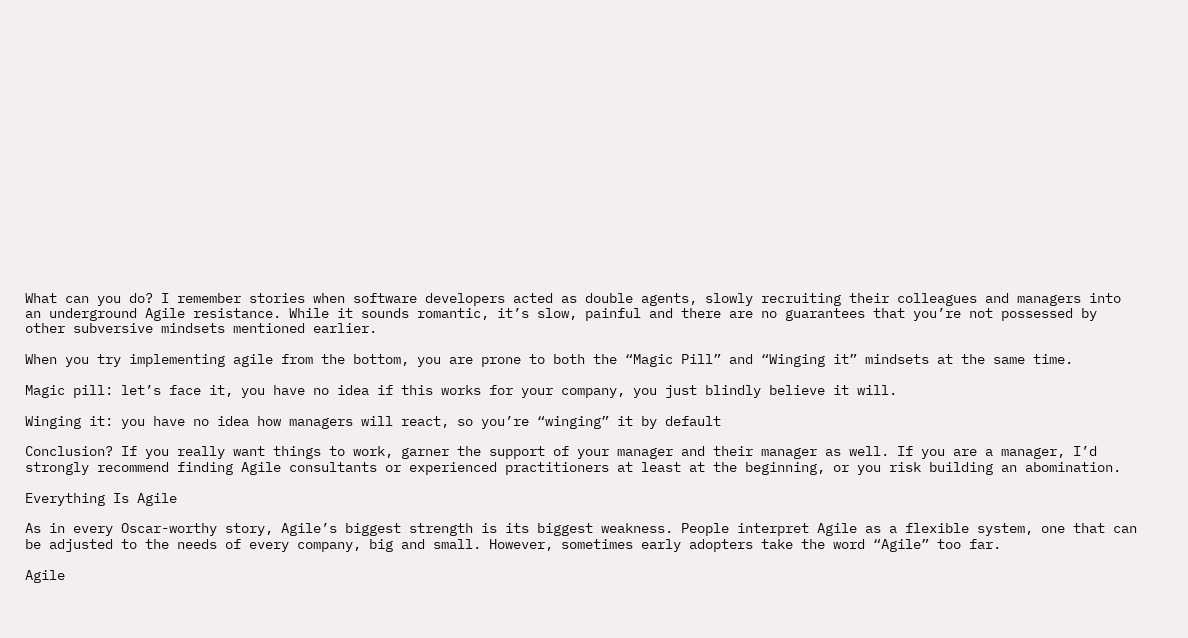What can you do? I remember stories when software developers acted as double agents, slowly recruiting their colleagues and managers into an underground Agile resistance. While it sounds romantic, it’s slow, painful and there are no guarantees that you’re not possessed by other subversive mindsets mentioned earlier.

When you try implementing agile from the bottom, you are prone to both the “Magic Pill” and “Winging it” mindsets at the same time.

Magic pill: let’s face it, you have no idea if this works for your company, you just blindly believe it will.

Winging it: you have no idea how managers will react, so you’re “winging” it by default

Conclusion? If you really want things to work, garner the support of your manager and their manager as well. If you are a manager, I’d strongly recommend finding Agile consultants or experienced practitioners at least at the beginning, or you risk building an abomination.

Everything Is Agile

As in every Oscar-worthy story, Agile’s biggest strength is its biggest weakness. People interpret Agile as a flexible system, one that can be adjusted to the needs of every company, big and small. However, sometimes early adopters take the word “Agile” too far.

Agile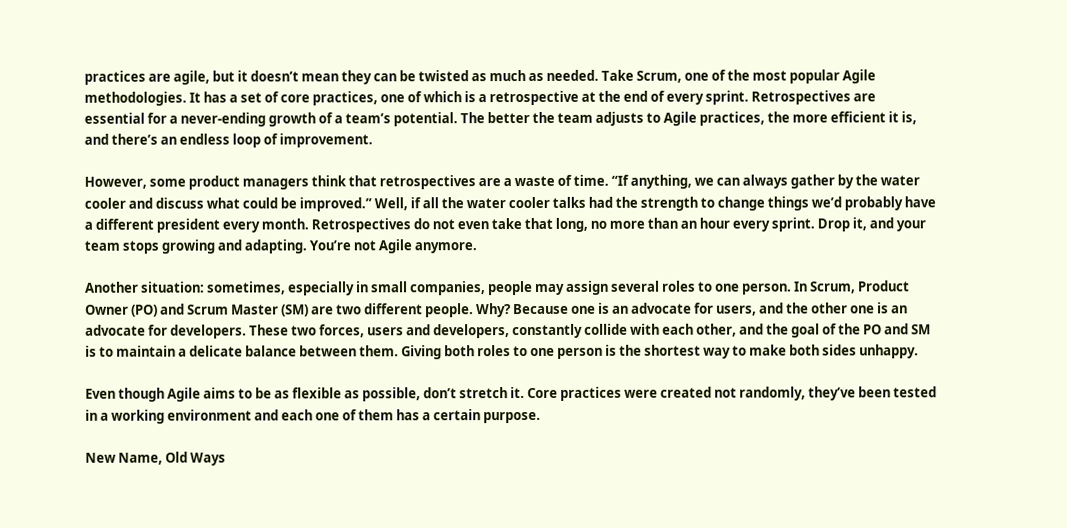practices are agile, but it doesn’t mean they can be twisted as much as needed. Take Scrum, one of the most popular Agile methodologies. It has a set of core practices, one of which is a retrospective at the end of every sprint. Retrospectives are essential for a never-ending growth of a team’s potential. The better the team adjusts to Agile practices, the more efficient it is, and there’s an endless loop of improvement.

However, some product managers think that retrospectives are a waste of time. “If anything, we can always gather by the water cooler and discuss what could be improved.” Well, if all the water cooler talks had the strength to change things we’d probably have a different president every month. Retrospectives do not even take that long, no more than an hour every sprint. Drop it, and your team stops growing and adapting. You’re not Agile anymore.

Another situation: sometimes, especially in small companies, people may assign several roles to one person. In Scrum, Product Owner (PO) and Scrum Master (SM) are two different people. Why? Because one is an advocate for users, and the other one is an advocate for developers. These two forces, users and developers, constantly collide with each other, and the goal of the PO and SM is to maintain a delicate balance between them. Giving both roles to one person is the shortest way to make both sides unhappy.

Even though Agile aims to be as flexible as possible, don’t stretch it. Core practices were created not randomly, they’ve been tested in a working environment and each one of them has a certain purpose.

New Name, Old Ways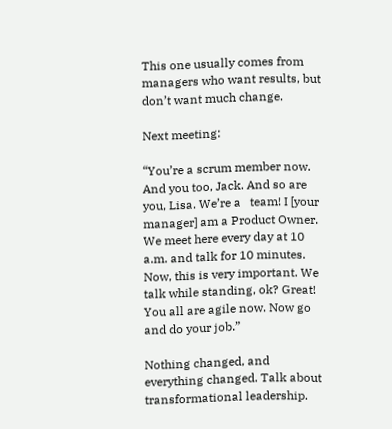This one usually comes from managers who want results, but don’t want much change.

Next meeting:

“You’re a scrum member now. And you too, Jack. And so are you, Lisa. We’re a   team! I [your manager] am a Product Owner. We meet here every day at 10 a.m. and talk for 10 minutes. Now, this is very important. We talk while standing, ok? Great! You all are agile now. Now go and do your job.”

Nothing changed, and everything changed. Talk about transformational leadership.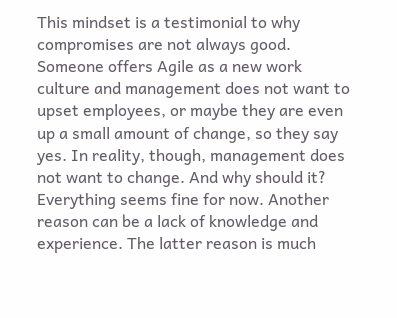This mindset is a testimonial to why compromises are not always good. Someone offers Agile as a new work culture and management does not want to upset employees, or maybe they are even up a small amount of change, so they say yes. In reality, though, management does not want to change. And why should it? Everything seems fine for now. Another reason can be a lack of knowledge and experience. The latter reason is much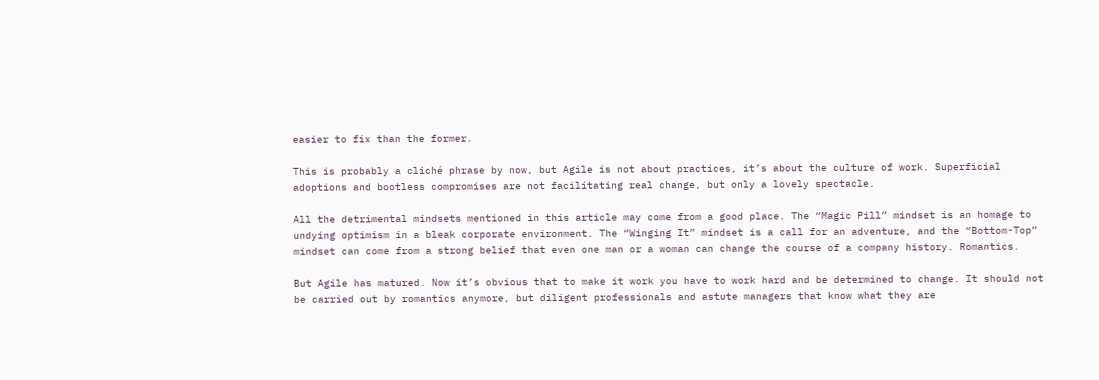easier to fix than the former.

This is probably a cliché phrase by now, but Agile is not about practices, it’s about the culture of work. Superficial adoptions and bootless compromises are not facilitating real change, but only a lovely spectacle.

All the detrimental mindsets mentioned in this article may come from a good place. The “Magic Pill” mindset is an homage to undying optimism in a bleak corporate environment. The “Winging It” mindset is a call for an adventure, and the “Bottom-Top” mindset can come from a strong belief that even one man or a woman can change the course of a company history. Romantics.

But Agile has matured. Now it’s obvious that to make it work you have to work hard and be determined to change. It should not be carried out by romantics anymore, but diligent professionals and astute managers that know what they are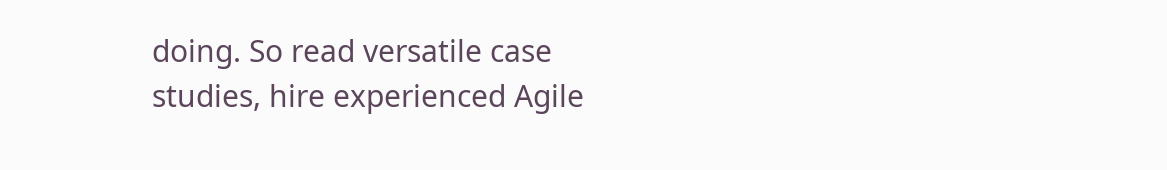doing. So read versatile case studies, hire experienced Agile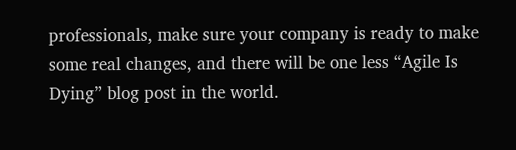professionals, make sure your company is ready to make some real changes, and there will be one less “Agile Is Dying” blog post in the world.